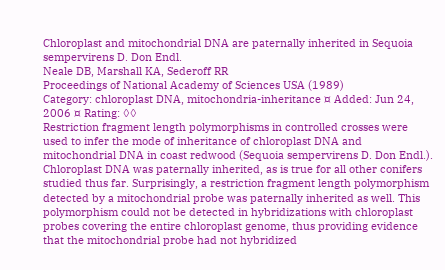Chloroplast and mitochondrial DNA are paternally inherited in Sequoia sempervirens D. Don Endl.
Neale DB, Marshall KA, Sederoff RR
Proceedings of National Academy of Sciences USA (1989)
Category: chloroplast DNA, mitochondria-inheritance ¤ Added: Jun 24, 2006 ¤ Rating: ◊◊
Restriction fragment length polymorphisms in controlled crosses were used to infer the mode of inheritance of chloroplast DNA and mitochondrial DNA in coast redwood (Sequoia sempervirens D. Don Endl.). Chloroplast DNA was paternally inherited, as is true for all other conifers studied thus far. Surprisingly, a restriction fragment length polymorphism detected by a mitochondrial probe was paternally inherited as well. This polymorphism could not be detected in hybridizations with chloroplast probes covering the entire chloroplast genome, thus providing evidence that the mitochondrial probe had not hybridized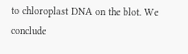to chloroplast DNA on the blot. We conclude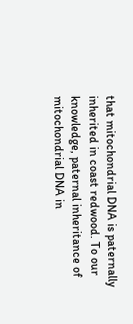that mitochondrial DNA is paternally inherited in coast redwood. To our knowledge, paternal inheritance of mitochondrial DNA in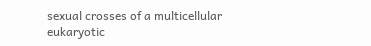sexual crosses of a multicellular eukaryotic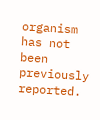organism has not been previously reported.